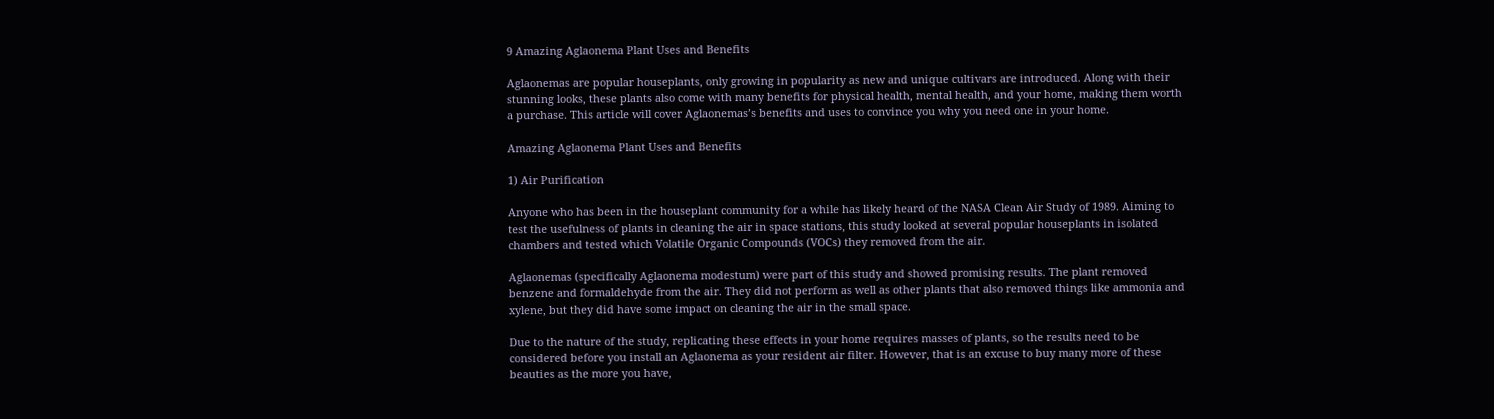9 Amazing Aglaonema Plant Uses and Benefits

Aglaonemas are popular houseplants, only growing in popularity as new and unique cultivars are introduced. Along with their stunning looks, these plants also come with many benefits for physical health, mental health, and your home, making them worth a purchase. This article will cover Aglaonemas’s benefits and uses to convince you why you need one in your home.

Amazing Aglaonema Plant Uses and Benefits

1) Air Purification

Anyone who has been in the houseplant community for a while has likely heard of the NASA Clean Air Study of 1989. Aiming to test the usefulness of plants in cleaning the air in space stations, this study looked at several popular houseplants in isolated chambers and tested which Volatile Organic Compounds (VOCs) they removed from the air.

Aglaonemas (specifically Aglaonema modestum) were part of this study and showed promising results. The plant removed benzene and formaldehyde from the air. They did not perform as well as other plants that also removed things like ammonia and xylene, but they did have some impact on cleaning the air in the small space.

Due to the nature of the study, replicating these effects in your home requires masses of plants, so the results need to be considered before you install an Aglaonema as your resident air filter. However, that is an excuse to buy many more of these beauties as the more you have,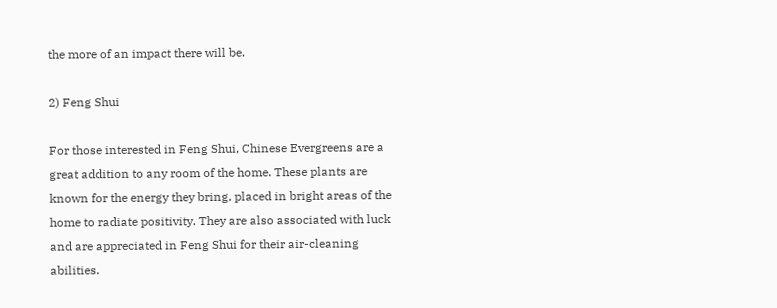the more of an impact there will be.

2) Feng Shui

For those interested in Feng Shui, Chinese Evergreens are a great addition to any room of the home. These plants are known for the energy they bring, placed in bright areas of the home to radiate positivity. They are also associated with luck and are appreciated in Feng Shui for their air-cleaning abilities.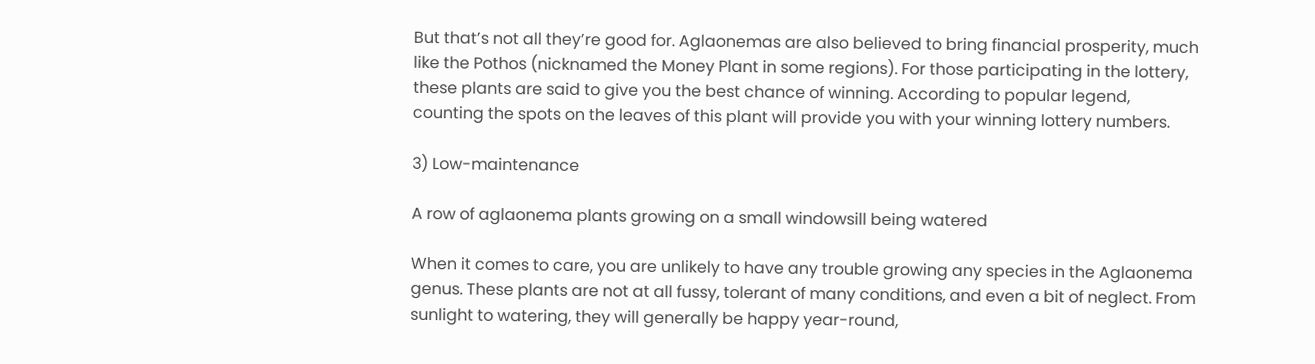But that’s not all they’re good for. Aglaonemas are also believed to bring financial prosperity, much like the Pothos (nicknamed the Money Plant in some regions). For those participating in the lottery, these plants are said to give you the best chance of winning. According to popular legend, counting the spots on the leaves of this plant will provide you with your winning lottery numbers.

3) Low-maintenance

A row of aglaonema plants growing on a small windowsill being watered

When it comes to care, you are unlikely to have any trouble growing any species in the Aglaonema genus. These plants are not at all fussy, tolerant of many conditions, and even a bit of neglect. From sunlight to watering, they will generally be happy year-round,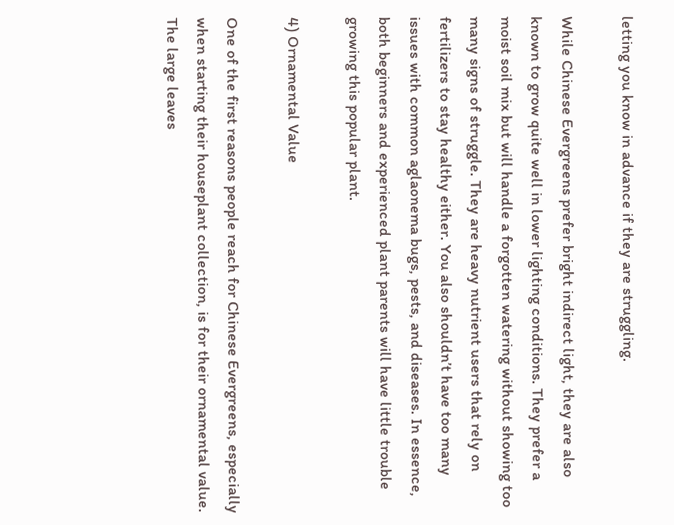letting you know in advance if they are struggling.

While Chinese Evergreens prefer bright indirect light, they are also known to grow quite well in lower lighting conditions. They prefer a moist soil mix but will handle a forgotten watering without showing too many signs of struggle. They are heavy nutrient users that rely on fertilizers to stay healthy either. You also shouldn’t have too many issues with common aglaonema bugs, pests, and diseases. In essence, both beginners and experienced plant parents will have little trouble growing this popular plant.

4) Ornamental Value

One of the first reasons people reach for Chinese Evergreens, especially when starting their houseplant collection, is for their ornamental value. The large leaves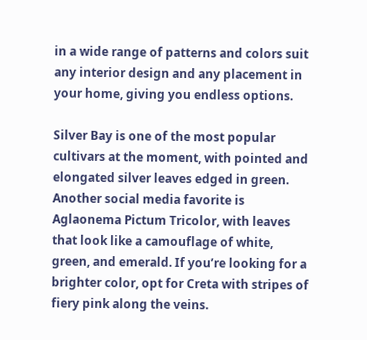in a wide range of patterns and colors suit any interior design and any placement in your home, giving you endless options.

Silver Bay is one of the most popular cultivars at the moment, with pointed and elongated silver leaves edged in green. Another social media favorite is Aglaonema Pictum Tricolor, with leaves that look like a camouflage of white, green, and emerald. If you’re looking for a brighter color, opt for Creta with stripes of fiery pink along the veins.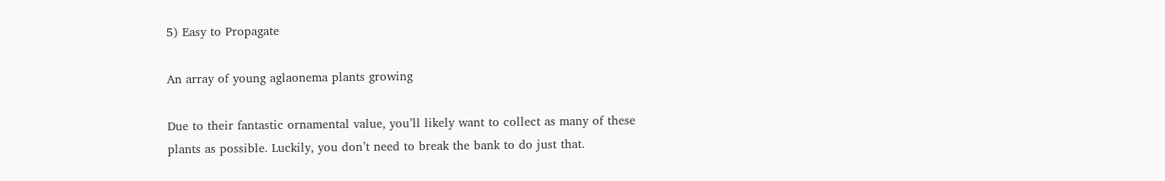5) Easy to Propagate

An array of young aglaonema plants growing

Due to their fantastic ornamental value, you’ll likely want to collect as many of these plants as possible. Luckily, you don’t need to break the bank to do just that.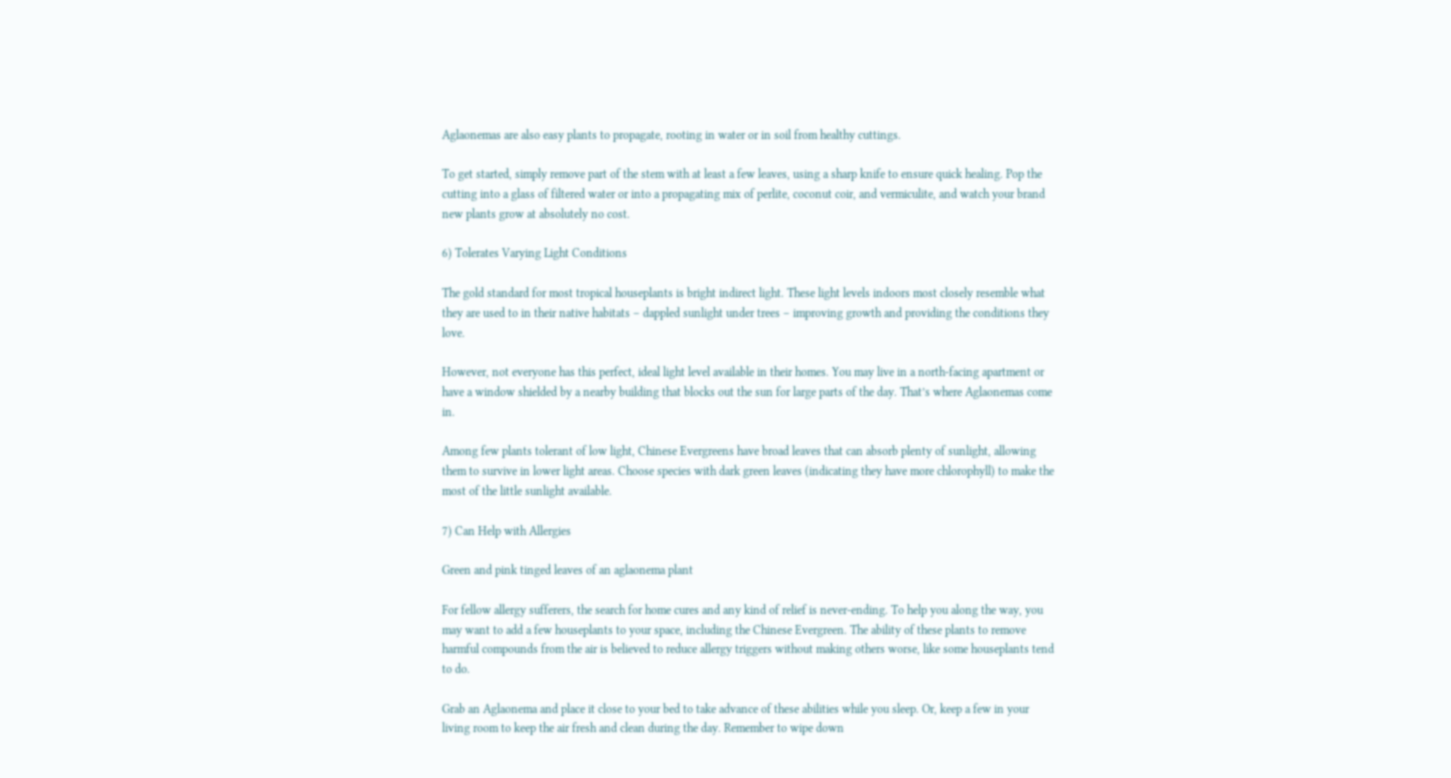Aglaonemas are also easy plants to propagate, rooting in water or in soil from healthy cuttings.

To get started, simply remove part of the stem with at least a few leaves, using a sharp knife to ensure quick healing. Pop the cutting into a glass of filtered water or into a propagating mix of perlite, coconut coir, and vermiculite, and watch your brand new plants grow at absolutely no cost.

6) Tolerates Varying Light Conditions

The gold standard for most tropical houseplants is bright indirect light. These light levels indoors most closely resemble what they are used to in their native habitats – dappled sunlight under trees – improving growth and providing the conditions they love.

However, not everyone has this perfect, ideal light level available in their homes. You may live in a north-facing apartment or have a window shielded by a nearby building that blocks out the sun for large parts of the day. That’s where Aglaonemas come in.

Among few plants tolerant of low light, Chinese Evergreens have broad leaves that can absorb plenty of sunlight, allowing them to survive in lower light areas. Choose species with dark green leaves (indicating they have more chlorophyll) to make the most of the little sunlight available.

7) Can Help with Allergies

Green and pink tinged leaves of an aglaonema plant

For fellow allergy sufferers, the search for home cures and any kind of relief is never-ending. To help you along the way, you may want to add a few houseplants to your space, including the Chinese Evergreen. The ability of these plants to remove harmful compounds from the air is believed to reduce allergy triggers without making others worse, like some houseplants tend to do.

Grab an Aglaonema and place it close to your bed to take advance of these abilities while you sleep. Or, keep a few in your living room to keep the air fresh and clean during the day. Remember to wipe down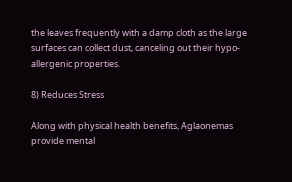the leaves frequently with a damp cloth as the large surfaces can collect dust, canceling out their hypo-allergenic properties.

8) Reduces Stress

Along with physical health benefits, Aglaonemas provide mental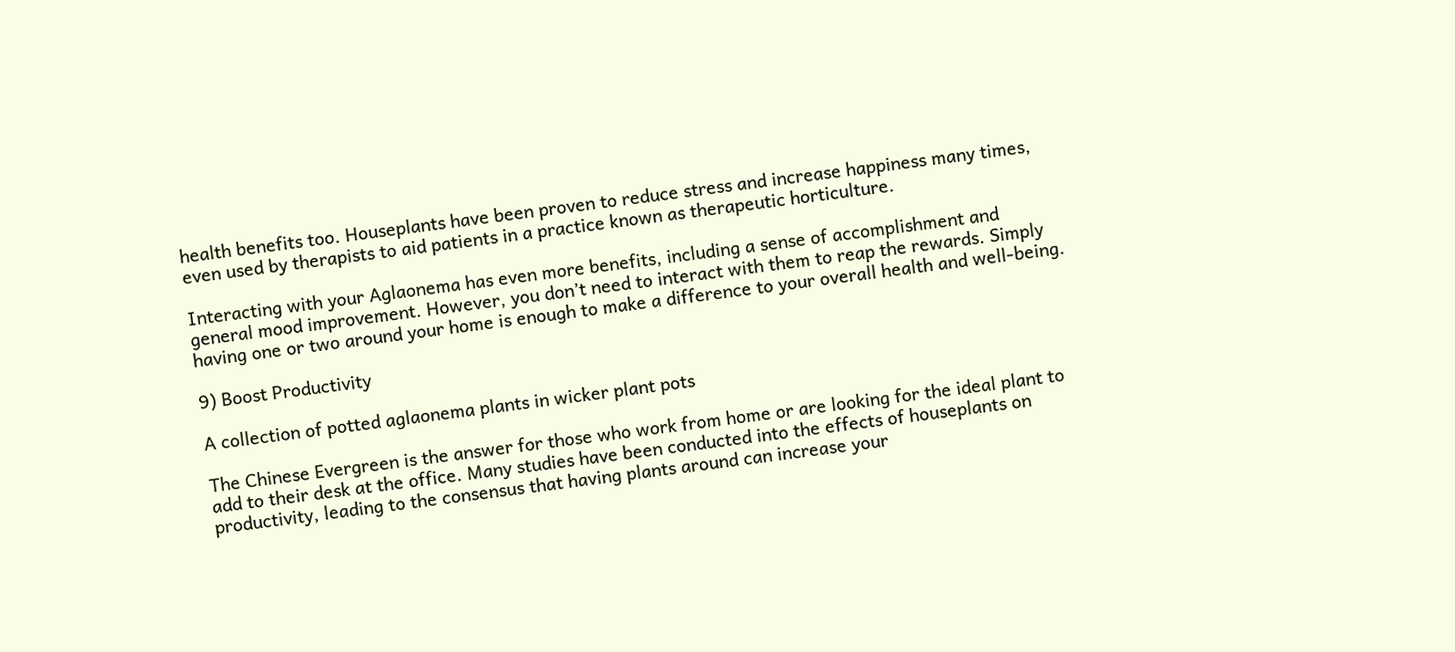health benefits too. Houseplants have been proven to reduce stress and increase happiness many times, even used by therapists to aid patients in a practice known as therapeutic horticulture.

Interacting with your Aglaonema has even more benefits, including a sense of accomplishment and general mood improvement. However, you don’t need to interact with them to reap the rewards. Simply having one or two around your home is enough to make a difference to your overall health and well-being.

9) Boost Productivity

A collection of potted aglaonema plants in wicker plant pots

The Chinese Evergreen is the answer for those who work from home or are looking for the ideal plant to add to their desk at the office. Many studies have been conducted into the effects of houseplants on productivity, leading to the consensus that having plants around can increase your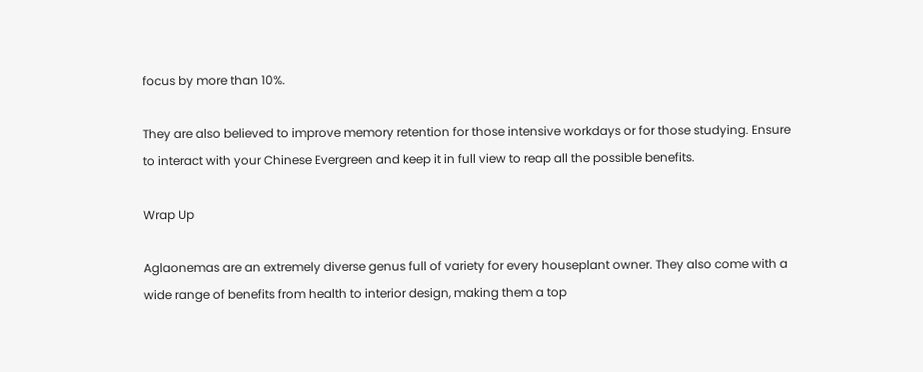focus by more than 10%.

They are also believed to improve memory retention for those intensive workdays or for those studying. Ensure to interact with your Chinese Evergreen and keep it in full view to reap all the possible benefits.

Wrap Up

Aglaonemas are an extremely diverse genus full of variety for every houseplant owner. They also come with a wide range of benefits from health to interior design, making them a top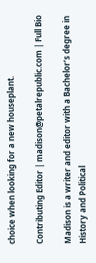choice when looking for a new houseplant.

Contributing Editor | madison@petalrepublic.com | Full Bio

Madison is a writer and editor with a Bachelor’s degree in History and Political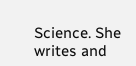Science. She writes and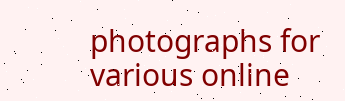photographs for various online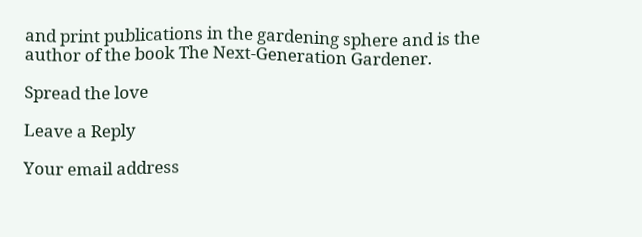and print publications in the gardening sphere and is the author of the book The Next-Generation Gardener.

Spread the love

Leave a Reply

Your email address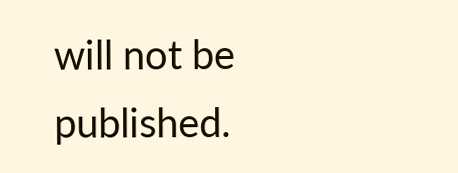will not be published.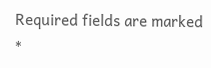Required fields are marked *